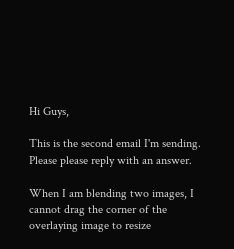Hi Guys,

This is the second email I'm sending. Please please reply with an answer.

When I am blending two images, I cannot drag the corner of the overlaying image to resize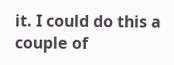it. I could do this a couple of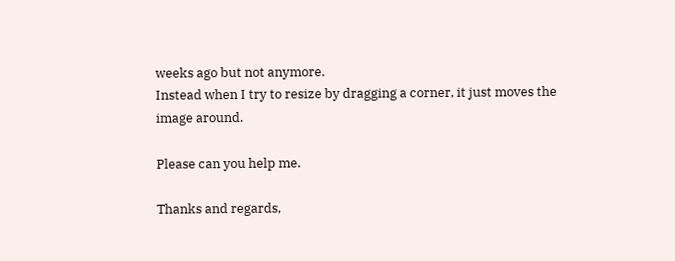weeks ago but not anymore.
Instead when I try to resize by dragging a corner, it just moves the image around.

Please can you help me.

Thanks and regards,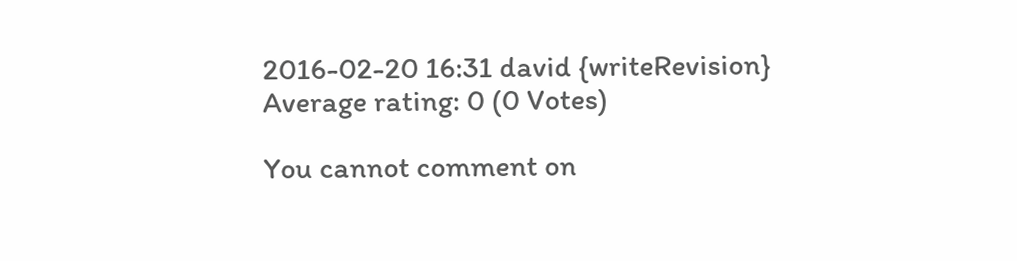2016-02-20 16:31 david {writeRevision}
Average rating: 0 (0 Votes)

You cannot comment on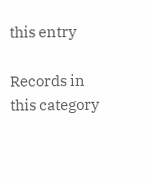this entry

Records in this category